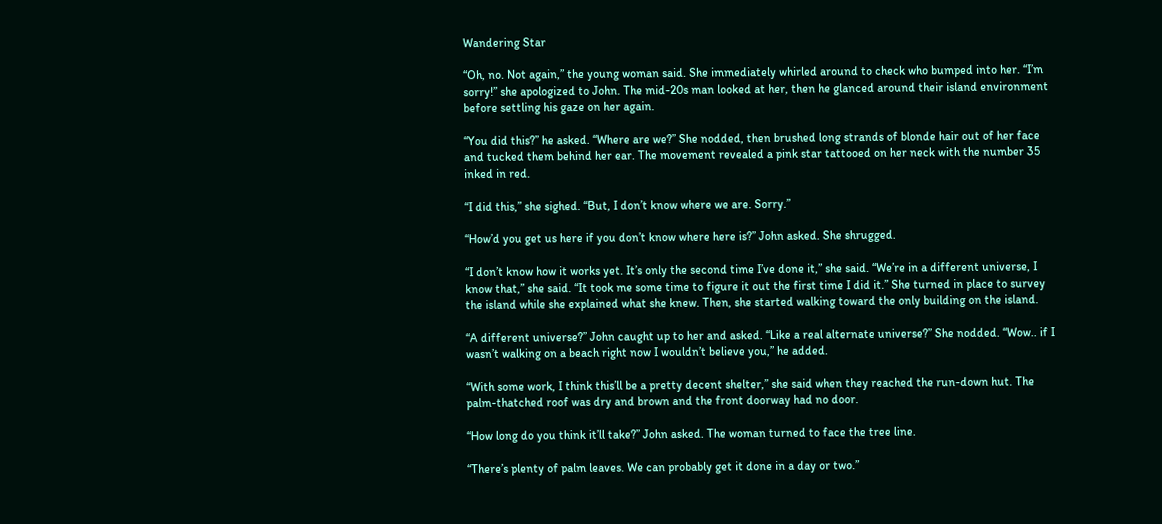Wandering Star

“Oh, no. Not again,” the young woman said. She immediately whirled around to check who bumped into her. “I’m sorry!” she apologized to John. The mid-20s man looked at her, then he glanced around their island environment before settling his gaze on her again.

“You did this?” he asked. “Where are we?” She nodded, then brushed long strands of blonde hair out of her face and tucked them behind her ear. The movement revealed a pink star tattooed on her neck with the number 35 inked in red.

“I did this,” she sighed. “But, I don’t know where we are. Sorry.”

“How’d you get us here if you don’t know where here is?” John asked. She shrugged.

“I don’t know how it works yet. It’s only the second time I’ve done it,” she said. “We’re in a different universe, I know that,” she said. “It took me some time to figure it out the first time I did it.” She turned in place to survey the island while she explained what she knew. Then, she started walking toward the only building on the island.

“A different universe?” John caught up to her and asked. “Like a real alternate universe?” She nodded. “Wow.. if I wasn’t walking on a beach right now I wouldn’t believe you,” he added.

“With some work, I think this’ll be a pretty decent shelter,” she said when they reached the run-down hut. The palm-thatched roof was dry and brown and the front doorway had no door.

“How long do you think it’ll take?” John asked. The woman turned to face the tree line.

“There’s plenty of palm leaves. We can probably get it done in a day or two.”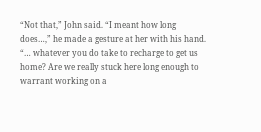“Not that,” John said. “I meant how long does…,” he made a gesture at her with his hand. “… whatever you do take to recharge to get us home? Are we really stuck here long enough to warrant working on a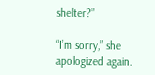shelter?”

“I’m sorry,” she apologized again.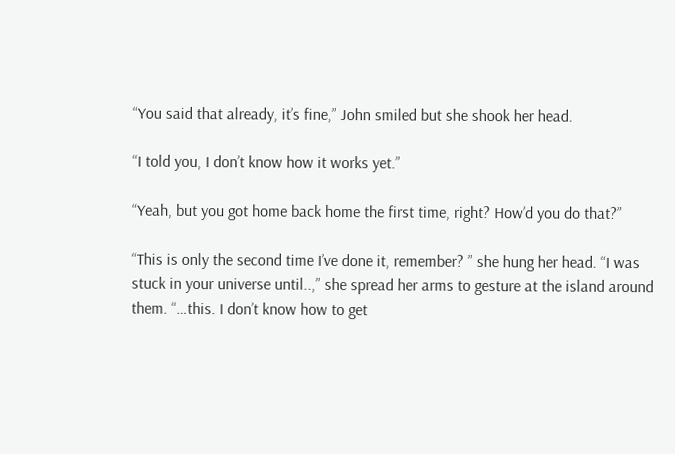“You said that already, it’s fine,” John smiled but she shook her head.

“I told you, I don’t know how it works yet.”

“Yeah, but you got home back home the first time, right? How’d you do that?”

“This is only the second time I’ve done it, remember? ” she hung her head. “I was stuck in your universe until..,” she spread her arms to gesture at the island around them. “…this. I don’t know how to get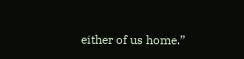either of us home.”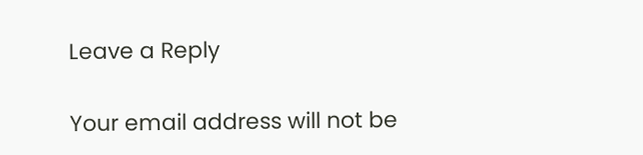Leave a Reply

Your email address will not be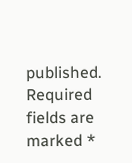published. Required fields are marked *